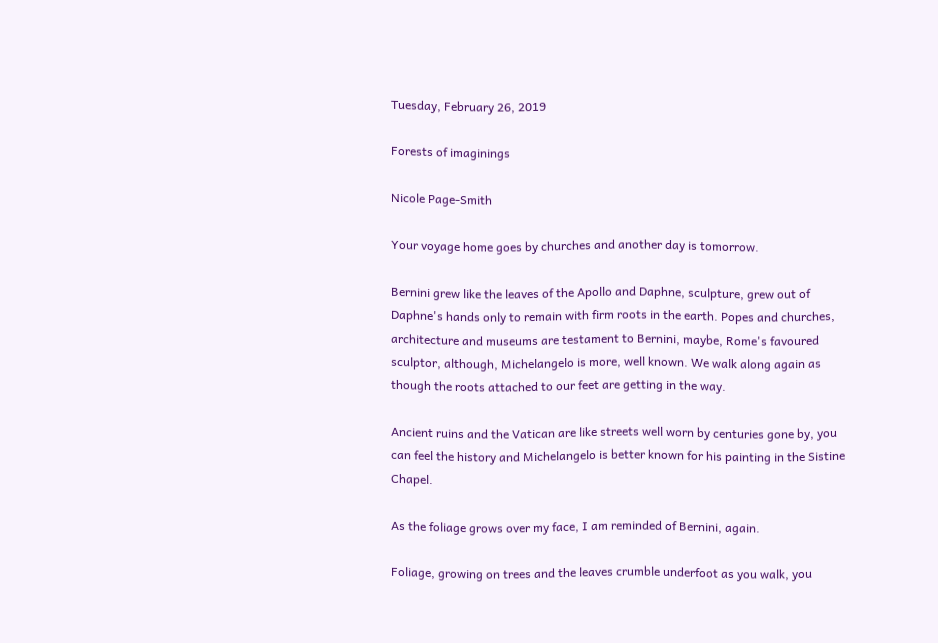Tuesday, February 26, 2019

Forests of imaginings

Nicole Page-Smith

Your voyage home goes by churches and another day is tomorrow.

Bernini grew like the leaves of the Apollo and Daphne, sculpture, grew out of Daphne's hands only to remain with firm roots in the earth. Popes and churches, architecture and museums are testament to Bernini, maybe, Rome's favoured sculptor, although, Michelangelo is more, well known. We walk along again as though the roots attached to our feet are getting in the way.

Ancient ruins and the Vatican are like streets well worn by centuries gone by, you can feel the history and Michelangelo is better known for his painting in the Sistine Chapel.

As the foliage grows over my face, I am reminded of Bernini, again.

Foliage, growing on trees and the leaves crumble underfoot as you walk, you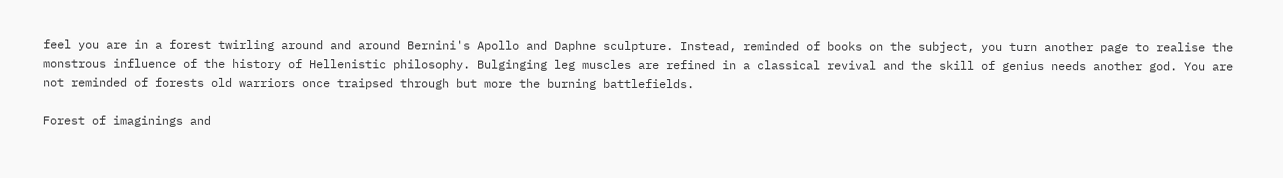feel you are in a forest twirling around and around Bernini's Apollo and Daphne sculpture. Instead, reminded of books on the subject, you turn another page to realise the monstrous influence of the history of Hellenistic philosophy. Bulginging leg muscles are refined in a classical revival and the skill of genius needs another god. You are not reminded of forests old warriors once traipsed through but more the burning battlefields.

Forest of imaginings and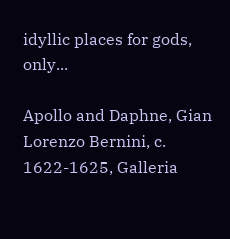idyllic places for gods, only...

Apollo and Daphne, Gian Lorenzo Bernini, c. 1622-1625, Galleria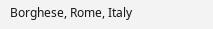Borghese, Rome, Italy